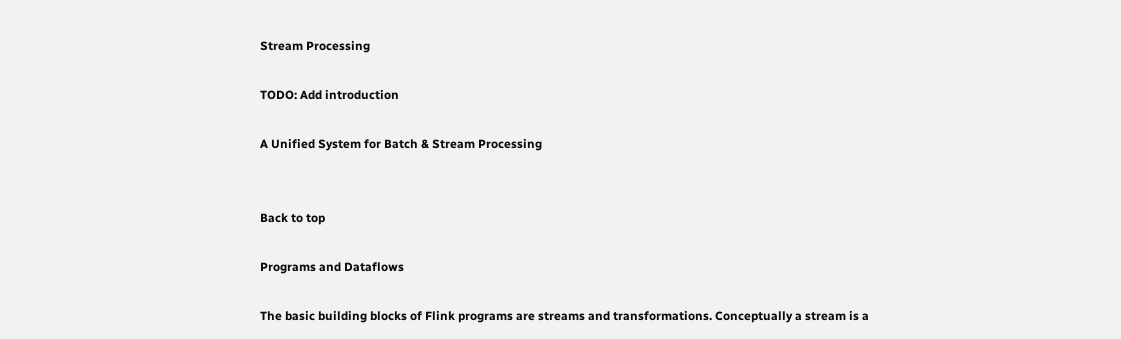Stream Processing

TODO: Add introduction

A Unified System for Batch & Stream Processing


Back to top

Programs and Dataflows

The basic building blocks of Flink programs are streams and transformations. Conceptually a stream is a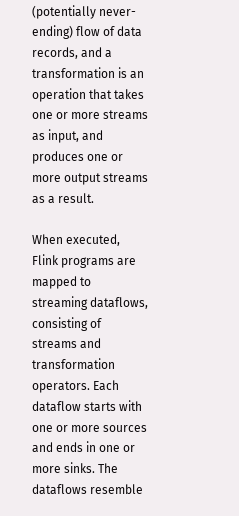(potentially never-ending) flow of data records, and a transformation is an operation that takes one or more streams as input, and produces one or more output streams as a result.

When executed, Flink programs are mapped to streaming dataflows, consisting of streams and transformation operators. Each dataflow starts with one or more sources and ends in one or more sinks. The dataflows resemble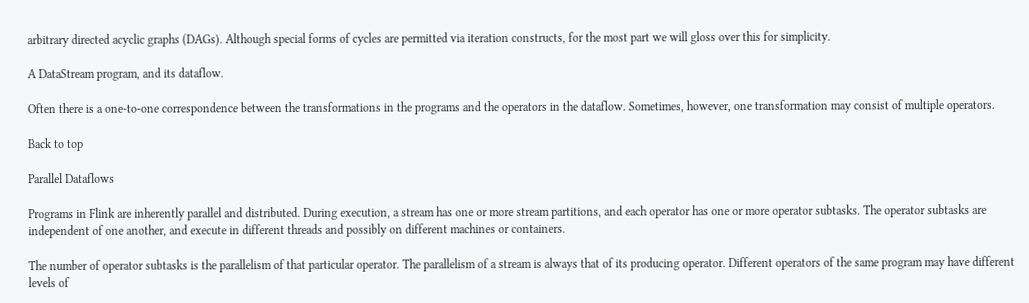arbitrary directed acyclic graphs (DAGs). Although special forms of cycles are permitted via iteration constructs, for the most part we will gloss over this for simplicity.

A DataStream program, and its dataflow.

Often there is a one-to-one correspondence between the transformations in the programs and the operators in the dataflow. Sometimes, however, one transformation may consist of multiple operators.

Back to top

Parallel Dataflows

Programs in Flink are inherently parallel and distributed. During execution, a stream has one or more stream partitions, and each operator has one or more operator subtasks. The operator subtasks are independent of one another, and execute in different threads and possibly on different machines or containers.

The number of operator subtasks is the parallelism of that particular operator. The parallelism of a stream is always that of its producing operator. Different operators of the same program may have different levels of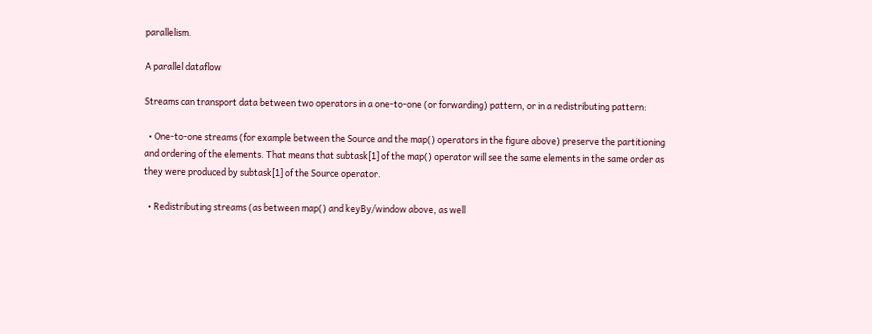parallelism.

A parallel dataflow

Streams can transport data between two operators in a one-to-one (or forwarding) pattern, or in a redistributing pattern:

  • One-to-one streams (for example between the Source and the map() operators in the figure above) preserve the partitioning and ordering of the elements. That means that subtask[1] of the map() operator will see the same elements in the same order as they were produced by subtask[1] of the Source operator.

  • Redistributing streams (as between map() and keyBy/window above, as well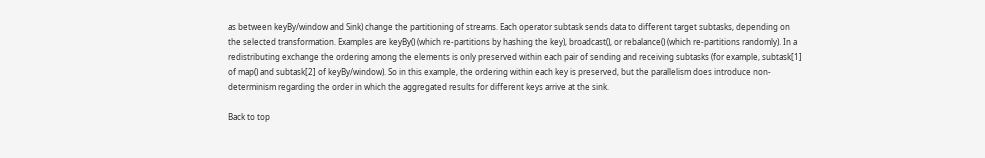as between keyBy/window and Sink) change the partitioning of streams. Each operator subtask sends data to different target subtasks, depending on the selected transformation. Examples are keyBy() (which re-partitions by hashing the key), broadcast(), or rebalance() (which re-partitions randomly). In a redistributing exchange the ordering among the elements is only preserved within each pair of sending and receiving subtasks (for example, subtask[1] of map() and subtask[2] of keyBy/window). So in this example, the ordering within each key is preserved, but the parallelism does introduce non-determinism regarding the order in which the aggregated results for different keys arrive at the sink.

Back to top